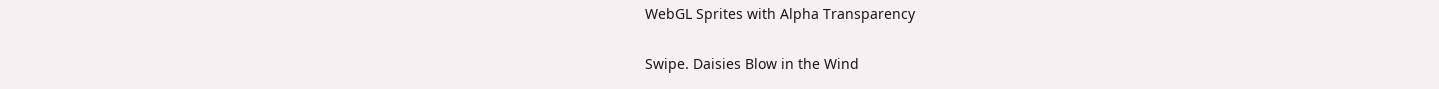WebGL Sprites with Alpha Transparency

Swipe. Daisies Blow in the Wind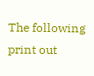The following print out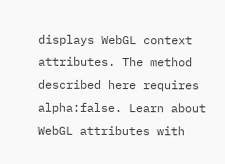displays WebGL context attributes. The method described here requires alpha:false. Learn about WebGL attributes with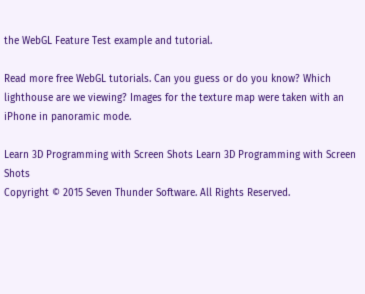the WebGL Feature Test example and tutorial.

Read more free WebGL tutorials. Can you guess or do you know? Which lighthouse are we viewing? Images for the texture map were taken with an iPhone in panoramic mode.

Learn 3D Programming with Screen Shots Learn 3D Programming with Screen Shots
Copyright © 2015 Seven Thunder Software. All Rights Reserved.